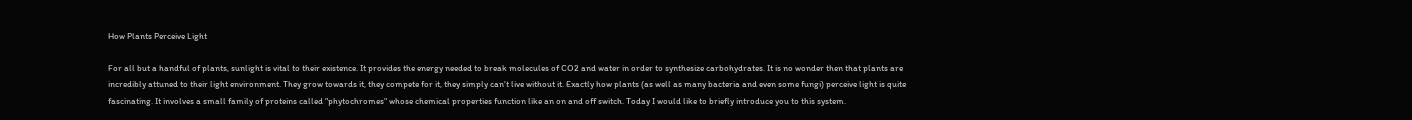How Plants Perceive Light

For all but a handful of plants, sunlight is vital to their existence. It provides the energy needed to break molecules of CO2 and water in order to synthesize carbohydrates. It is no wonder then that plants are incredibly attuned to their light environment. They grow towards it, they compete for it, they simply can't live without it. Exactly how plants (as well as many bacteria and even some fungi) perceive light is quite fascinating. It involves a small family of proteins called "phytochromes" whose chemical properties function like an on and off switch. Today I would like to briefly introduce you to this system.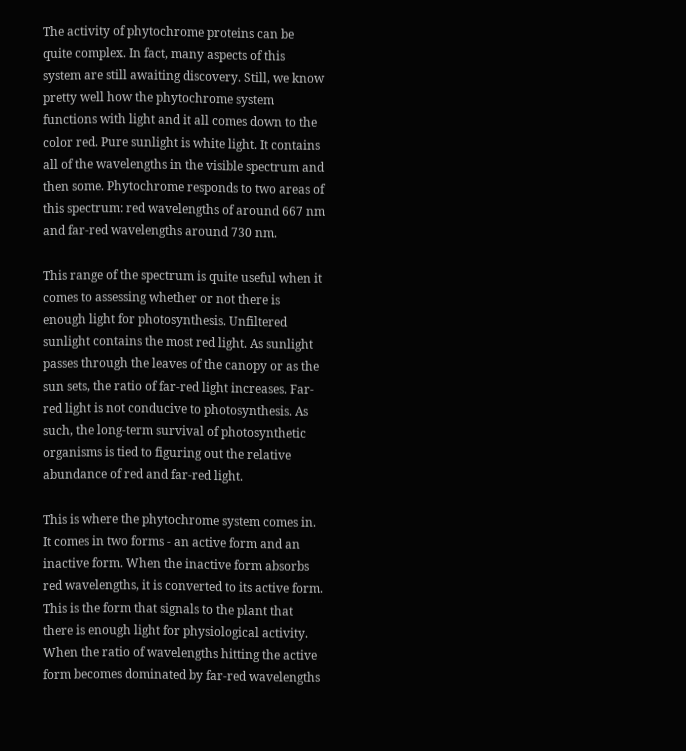The activity of phytochrome proteins can be quite complex. In fact, many aspects of this system are still awaiting discovery. Still, we know pretty well how the phytochrome system functions with light and it all comes down to the color red. Pure sunlight is white light. It contains all of the wavelengths in the visible spectrum and then some. Phytochrome responds to two areas of this spectrum: red wavelengths of around 667 nm and far-red wavelengths around 730 nm.

This range of the spectrum is quite useful when it comes to assessing whether or not there is enough light for photosynthesis. Unfiltered sunlight contains the most red light. As sunlight passes through the leaves of the canopy or as the sun sets, the ratio of far-red light increases. Far-red light is not conducive to photosynthesis. As such, the long-term survival of photosynthetic organisms is tied to figuring out the relative abundance of red and far-red light.

This is where the phytochrome system comes in. It comes in two forms - an active form and an inactive form. When the inactive form absorbs red wavelengths, it is converted to its active form. This is the form that signals to the plant that there is enough light for physiological activity. When the ratio of wavelengths hitting the active form becomes dominated by far-red wavelengths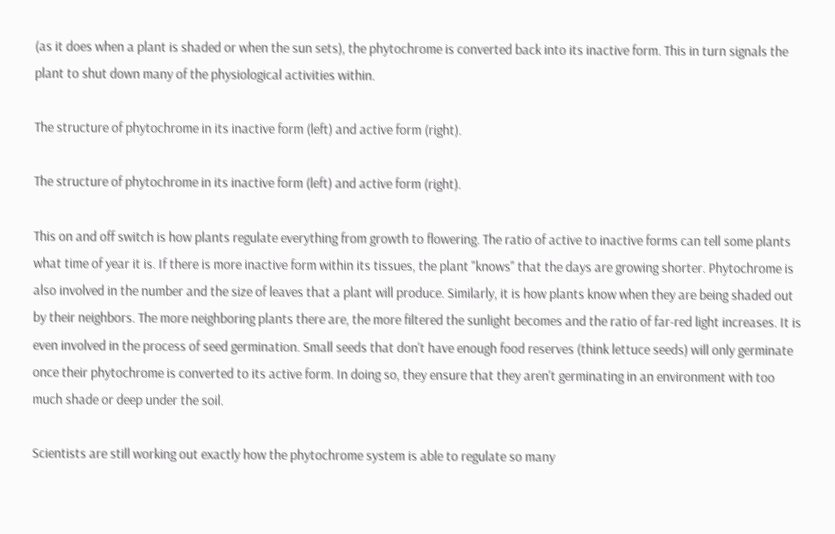(as it does when a plant is shaded or when the sun sets), the phytochrome is converted back into its inactive form. This in turn signals the plant to shut down many of the physiological activities within.

The structure of phytochrome in its inactive form (left) and active form (right).

The structure of phytochrome in its inactive form (left) and active form (right).

This on and off switch is how plants regulate everything from growth to flowering. The ratio of active to inactive forms can tell some plants what time of year it is. If there is more inactive form within its tissues, the plant "knows" that the days are growing shorter. Phytochrome is also involved in the number and the size of leaves that a plant will produce. Similarly, it is how plants know when they are being shaded out by their neighbors. The more neighboring plants there are, the more filtered the sunlight becomes and the ratio of far-red light increases. It is even involved in the process of seed germination. Small seeds that don't have enough food reserves (think lettuce seeds) will only germinate once their phytochrome is converted to its active form. In doing so, they ensure that they aren't germinating in an environment with too much shade or deep under the soil.

Scientists are still working out exactly how the phytochrome system is able to regulate so many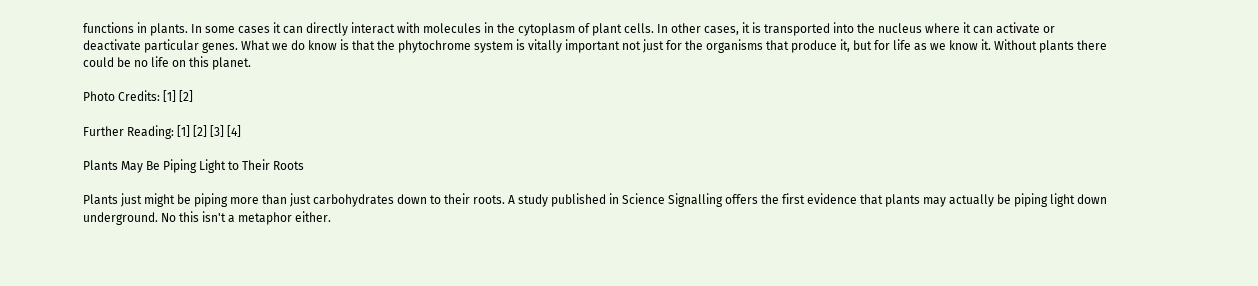functions in plants. In some cases it can directly interact with molecules in the cytoplasm of plant cells. In other cases, it is transported into the nucleus where it can activate or deactivate particular genes. What we do know is that the phytochrome system is vitally important not just for the organisms that produce it, but for life as we know it. Without plants there could be no life on this planet.

Photo Credits: [1] [2]

Further Reading: [1] [2] [3] [4]

Plants May Be Piping Light to Their Roots

Plants just might be piping more than just carbohydrates down to their roots. A study published in Science Signalling offers the first evidence that plants may actually be piping light down underground. No this isn't a metaphor either.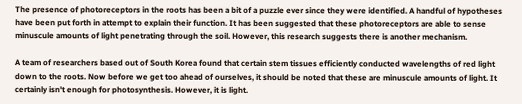The presence of photoreceptors in the roots has been a bit of a puzzle ever since they were identified. A handful of hypotheses have been put forth in attempt to explain their function. It has been suggested that these photoreceptors are able to sense minuscule amounts of light penetrating through the soil. However, this research suggests there is another mechanism.

A team of researchers based out of South Korea found that certain stem tissues efficiently conducted wavelengths of red light down to the roots. Now before we get too ahead of ourselves, it should be noted that these are minuscule amounts of light. It certainly isn't enough for photosynthesis. However, it is light.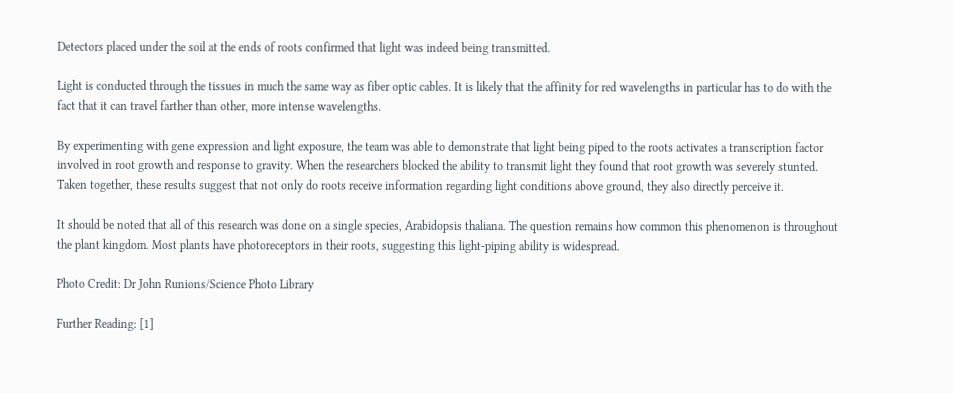Detectors placed under the soil at the ends of roots confirmed that light was indeed being transmitted.

Light is conducted through the tissues in much the same way as fiber optic cables. It is likely that the affinity for red wavelengths in particular has to do with the fact that it can travel farther than other, more intense wavelengths.

By experimenting with gene expression and light exposure, the team was able to demonstrate that light being piped to the roots activates a transcription factor involved in root growth and response to gravity. When the researchers blocked the ability to transmit light they found that root growth was severely stunted. Taken together, these results suggest that not only do roots receive information regarding light conditions above ground, they also directly perceive it.

It should be noted that all of this research was done on a single species, Arabidopsis thaliana. The question remains how common this phenomenon is throughout the plant kingdom. Most plants have photoreceptors in their roots, suggesting this light-piping ability is widespread.

Photo Credit: Dr John Runions/Science Photo Library

Further Reading: [1]